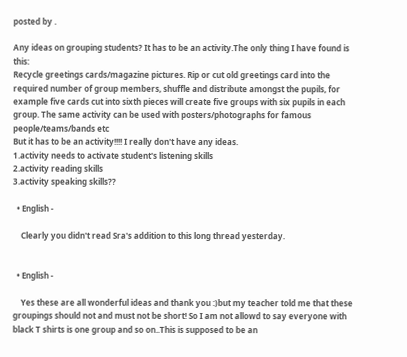posted by .

Any ideas on grouping students? It has to be an activity.The only thing I have found is this:
Recycle greetings cards/magazine pictures. Rip or cut old greetings card into the required number of group members, shuffle and distribute amongst the pupils, for example five cards cut into sixth pieces will create five groups with six pupils in each group. The same activity can be used with posters/photographs for famous people/teams/bands etc
But it has to be an activity!!!! I really don't have any ideas.
1.activity needs to activate student's listening skills
2.activity reading skills
3.activity speaking skills??

  • English -

    Clearly you didn't read Sra's addition to this long thread yesterday.


  • English -

    Yes these are all wonderful ideas and thank you :)but my teacher told me that these groupings should not and must not be short! So I am not allowd to say everyone with black T shirts is one group and so on..This is supposed to be an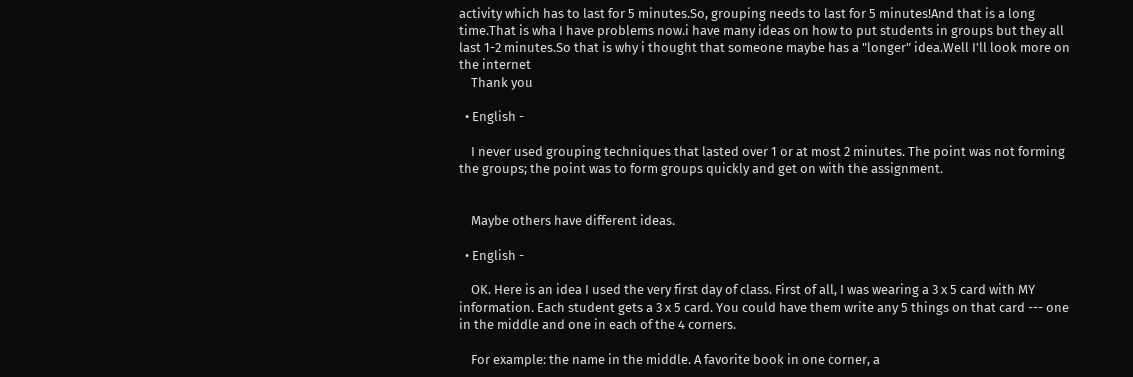activity which has to last for 5 minutes.So, grouping needs to last for 5 minutes!And that is a long time.That is wha I have problems now.i have many ideas on how to put students in groups but they all last 1-2 minutes.So that is why i thought that someone maybe has a "longer" idea.Well I'll look more on the internet
    Thank you

  • English -

    I never used grouping techniques that lasted over 1 or at most 2 minutes. The point was not forming the groups; the point was to form groups quickly and get on with the assignment.


    Maybe others have different ideas.

  • English -

    OK. Here is an idea I used the very first day of class. First of all, I was wearing a 3 x 5 card with MY information. Each student gets a 3 x 5 card. You could have them write any 5 things on that card --- one in the middle and one in each of the 4 corners.

    For example: the name in the middle. A favorite book in one corner, a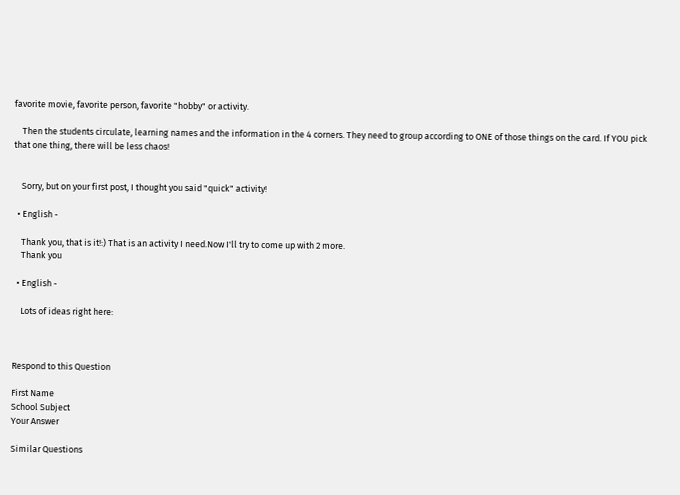favorite movie, favorite person, favorite "hobby" or activity.

    Then the students circulate, learning names and the information in the 4 corners. They need to group according to ONE of those things on the card. If YOU pick that one thing, there will be less chaos!


    Sorry, but on your first post, I thought you said "quick" activity!

  • English -

    Thank you, that is it!:) That is an activity I need.Now I'll try to come up with 2 more.
    Thank you

  • English -

    Lots of ideas right here:



Respond to this Question

First Name
School Subject
Your Answer

Similar Questions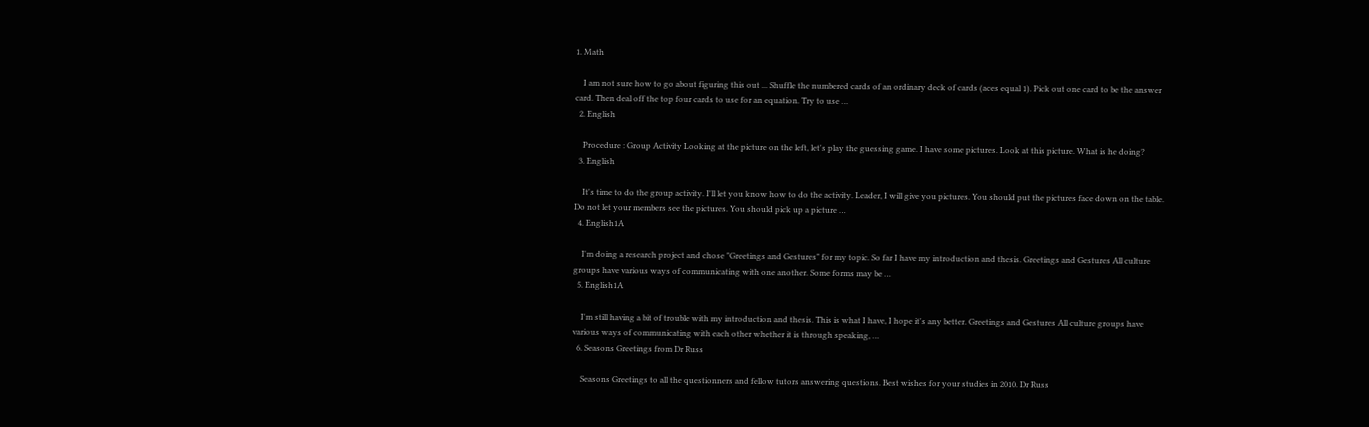1. Math

    I am not sure how to go about figuring this out ... Shuffle the numbered cards of an ordinary deck of cards (aces equal 1). Pick out one card to be the answer card. Then deal off the top four cards to use for an equation. Try to use …
  2. English

    Procedure : Group Activity Looking at the picture on the left, let's play the guessing game. I have some pictures. Look at this picture. What is he doing?
  3. English

    It's time to do the group activity. I'll let you know how to do the activity. Leader, I will give you pictures. You should put the pictures face down on the table. Do not let your members see the pictures. You should pick up a picture …
  4. English1A

    I'm doing a research project and chose "Greetings and Gestures" for my topic. So far I have my introduction and thesis. Greetings and Gestures All culture groups have various ways of communicating with one another. Some forms may be …
  5. English1A

    I'm still having a bit of trouble with my introduction and thesis. This is what I have, I hope it's any better. Greetings and Gestures All culture groups have various ways of communicating with each other whether it is through speaking, …
  6. Seasons Greetings from Dr Russ

    Seasons Greetings to all the questionners and fellow tutors answering questions. Best wishes for your studies in 2010. Dr Russ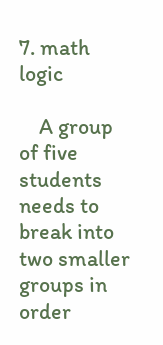7. math logic

    A group of five students needs to break into two smaller groups in order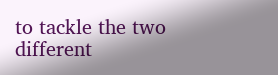to tackle the two different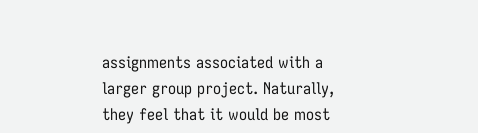assignments associated with a larger group project. Naturally, they feel that it would be most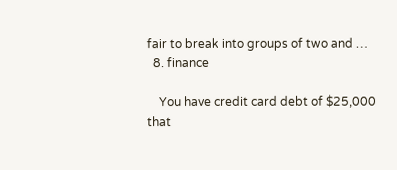fair to break into groups of two and …
  8. finance

    You have credit card debt of $25,000 that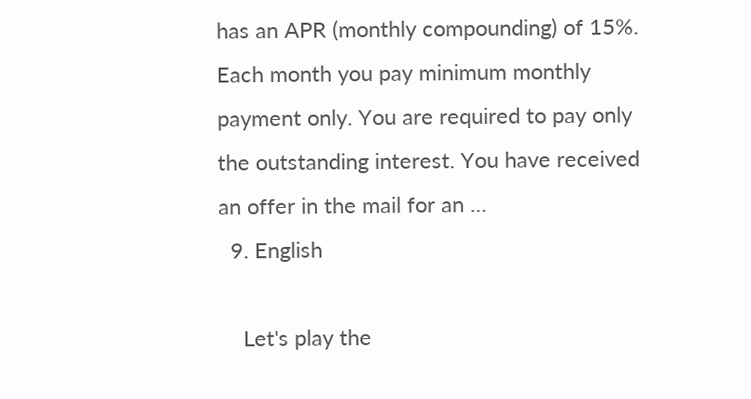has an APR (monthly compounding) of 15%. Each month you pay minimum monthly payment only. You are required to pay only the outstanding interest. You have received an offer in the mail for an …
  9. English

    Let's play the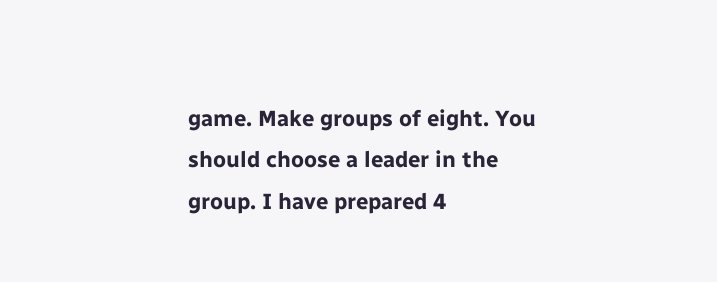game. Make groups of eight. You should choose a leader in the group. I have prepared 4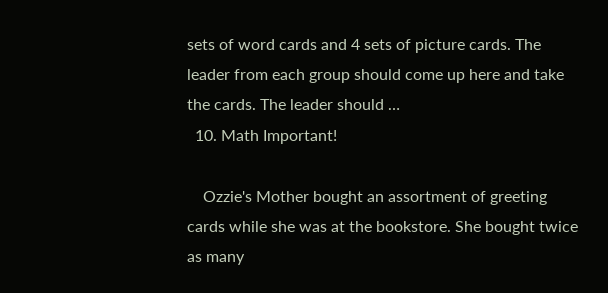sets of word cards and 4 sets of picture cards. The leader from each group should come up here and take the cards. The leader should …
  10. Math Important!

    Ozzie's Mother bought an assortment of greeting cards while she was at the bookstore. She bought twice as many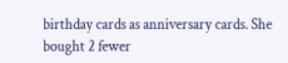birthday cards as anniversary cards. She bought 2 fewer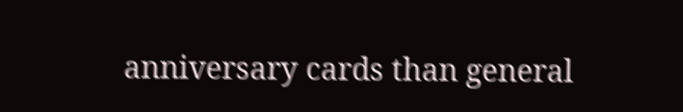anniversary cards than general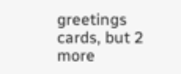greetings cards, but 2 more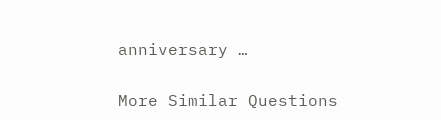anniversary …

More Similar Questions